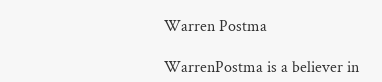Warren Postma

WarrenPostma is a believer in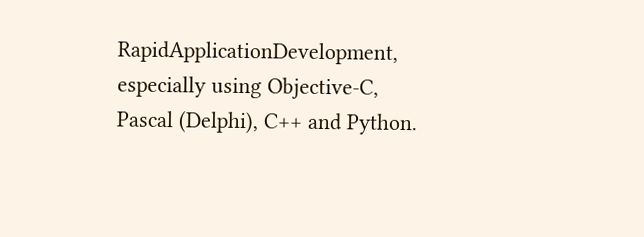RapidApplicationDevelopment, especially using Objective-C, Pascal (Delphi), C++ and Python.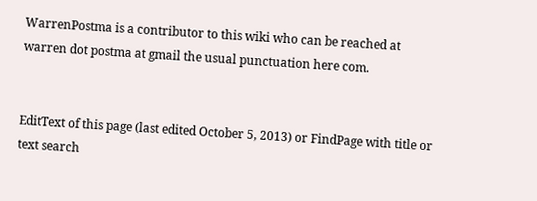WarrenPostma is a contributor to this wiki who can be reached at warren dot postma at gmail the usual punctuation here com.


EditText of this page (last edited October 5, 2013) or FindPage with title or text search